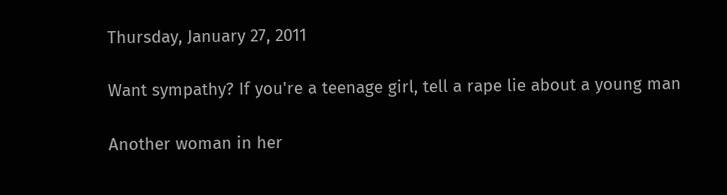Thursday, January 27, 2011

Want sympathy? If you're a teenage girl, tell a rape lie about a young man

Another woman in her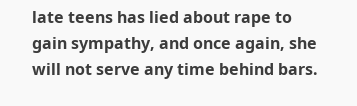late teens has lied about rape to gain sympathy, and once again, she will not serve any time behind bars.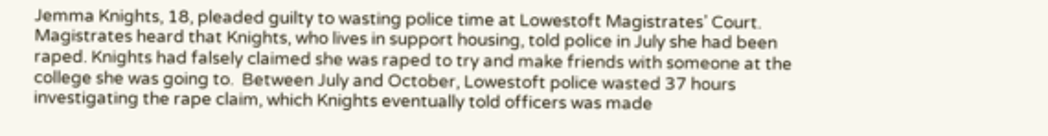Jemma Knights, 18, pleaded guilty to wasting police time at Lowestoft Magistrates’ Court.  Magistrates heard that Knights, who lives in support housing, told police in July she had been raped. Knights had falsely claimed she was raped to try and make friends with someone at the college she was going to.  Between July and October, Lowestoft police wasted 37 hours investigating the rape claim, which Knights eventually told officers was made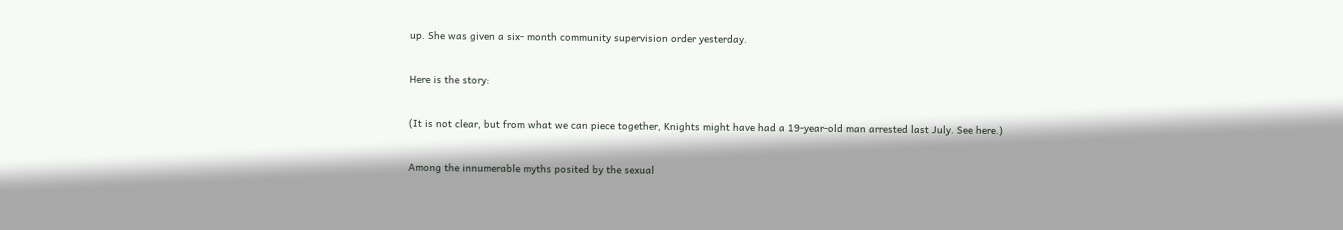up. She was given a six- month community supervision order yesterday.

Here is the story:

(It is not clear, but from what we can piece together, Knights might have had a 19-year-old man arrested last July. See here.)

Among the innumerable myths posited by the sexual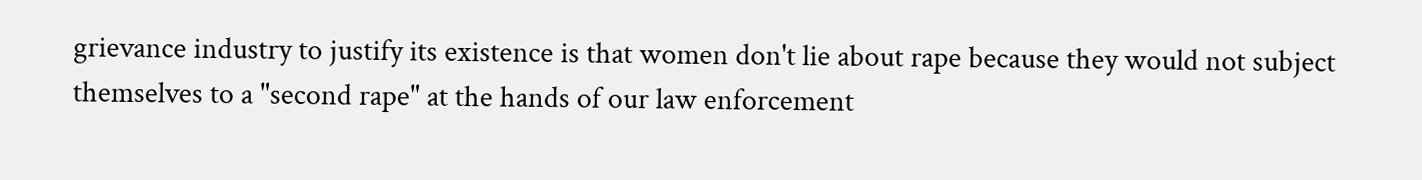grievance industry to justify its existence is that women don't lie about rape because they would not subject themselves to a "second rape" at the hands of our law enforcement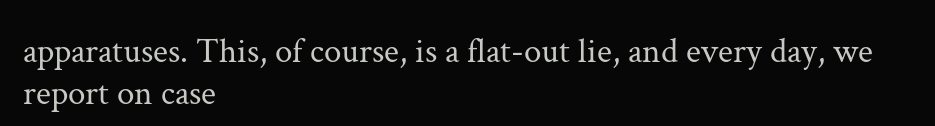apparatuses. This, of course, is a flat-out lie, and every day, we report on case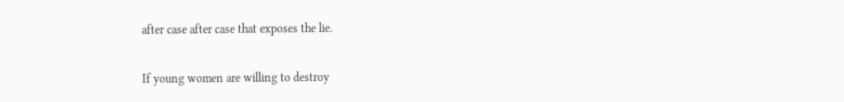after case after case that exposes the lie.

If young women are willing to destroy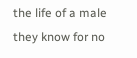the life of a male they know for no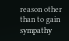reason other than to gain sympathy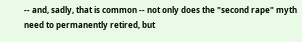-- and, sadly, that is common -- not only does the "second rape" myth need to permanently retired, but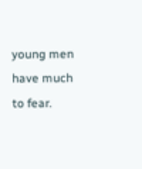young men have much to fear.